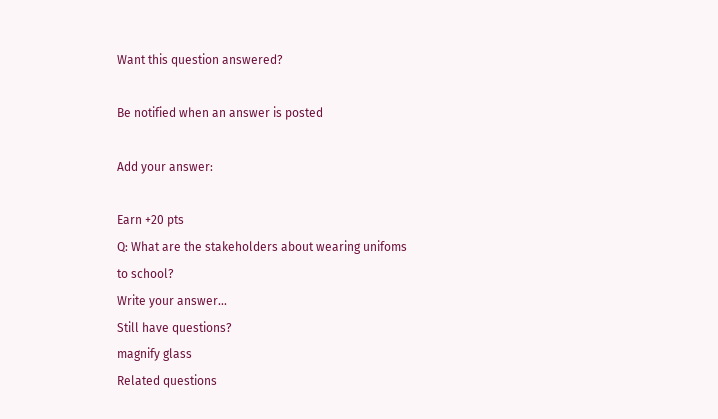Want this question answered?

Be notified when an answer is posted

Add your answer:

Earn +20 pts
Q: What are the stakeholders about wearing unifoms to school?
Write your answer...
Still have questions?
magnify glass
Related questions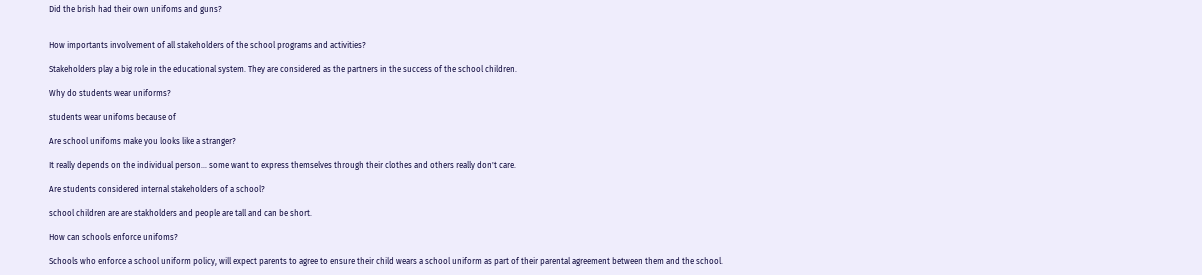Did the brish had their own unifoms and guns?


How importants involvement of all stakeholders of the school programs and activities?

Stakeholders play a big role in the educational system. They are considered as the partners in the success of the school children.

Why do students wear uniforms?

students wear unifoms because of

Are school unifoms make you looks like a stranger?

It really depends on the individual person... some want to express themselves through their clothes and others really don't care.

Are students considered internal stakeholders of a school?

school children are are stakholders and people are tall and can be short.

How can schools enforce unifoms?

Schools who enforce a school uniform policy, will expect parents to agree to ensure their child wears a school uniform as part of their parental agreement between them and the school.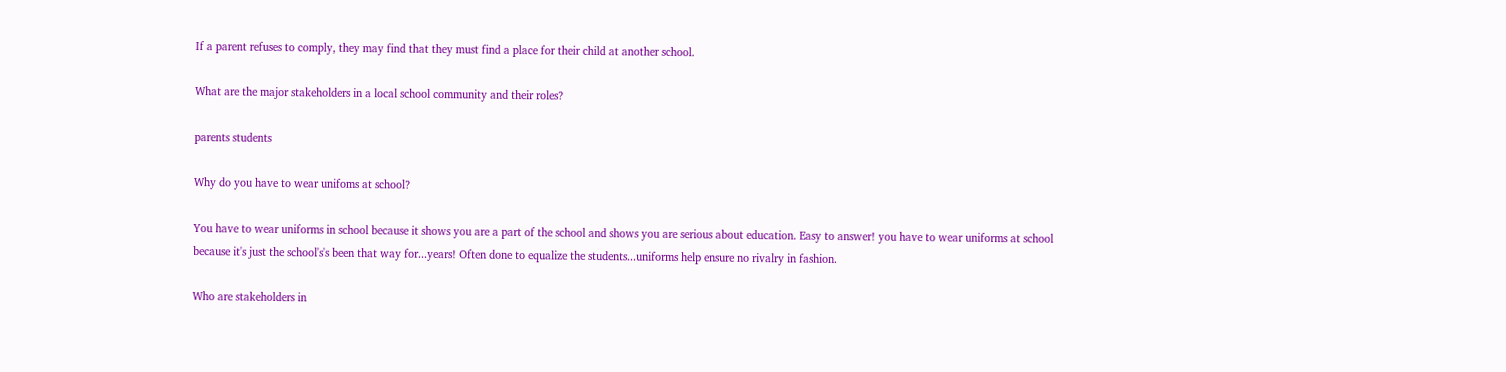If a parent refuses to comply, they may find that they must find a place for their child at another school.

What are the major stakeholders in a local school community and their roles?

parents students

Why do you have to wear unifoms at school?

You have to wear uniforms in school because it shows you are a part of the school and shows you are serious about education. Easy to answer! you have to wear uniforms at school because it's just the school's's been that way for...years! Often done to equalize the students...uniforms help ensure no rivalry in fashion.

Who are stakeholders in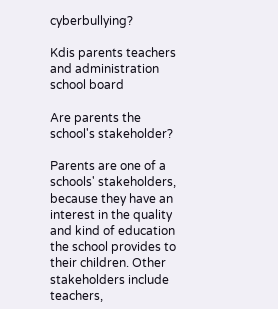cyberbullying?

Kdis parents teachers and administration school board

Are parents the school's stakeholder?

Parents are one of a schools' stakeholders, because they have an interest in the quality and kind of education the school provides to their children. Other stakeholders include teachers,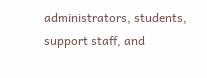administrators, students, support staff, and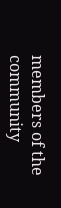members of the community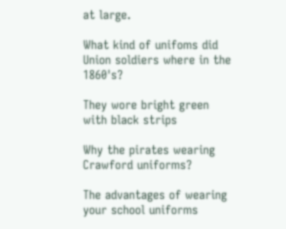at large.

What kind of unifoms did Union soldiers where in the 1860's?

They wore bright green with black strips

Why the pirates wearing Crawford uniforms?

The advantages of wearing your school uniforms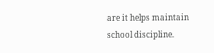are it helps maintain school discipline.